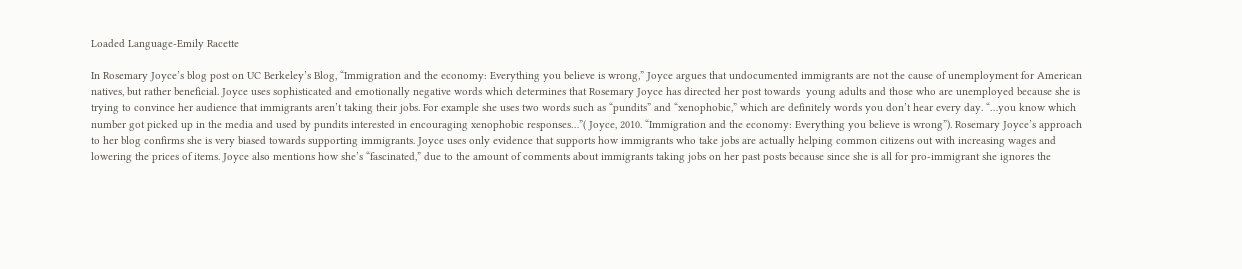Loaded Language-Emily Racette

In Rosemary Joyce’s blog post on UC Berkeley’s Blog, “Immigration and the economy: Everything you believe is wrong,” Joyce argues that undocumented immigrants are not the cause of unemployment for American natives, but rather beneficial. Joyce uses sophisticated and emotionally negative words which determines that Rosemary Joyce has directed her post towards  young adults and those who are unemployed because she is trying to convince her audience that immigrants aren’t taking their jobs. For example she uses two words such as “pundits” and “xenophobic,” which are definitely words you don’t hear every day. “…you know which number got picked up in the media and used by pundits interested in encouraging xenophobic responses…”( Joyce, 2010. “Immigration and the economy: Everything you believe is wrong”). Rosemary Joyce’s approach to her blog confirms she is very biased towards supporting immigrants. Joyce uses only evidence that supports how immigrants who take jobs are actually helping common citizens out with increasing wages and lowering the prices of items. Joyce also mentions how she’s “fascinated,” due to the amount of comments about immigrants taking jobs on her past posts because since she is all for pro-immigrant she ignores the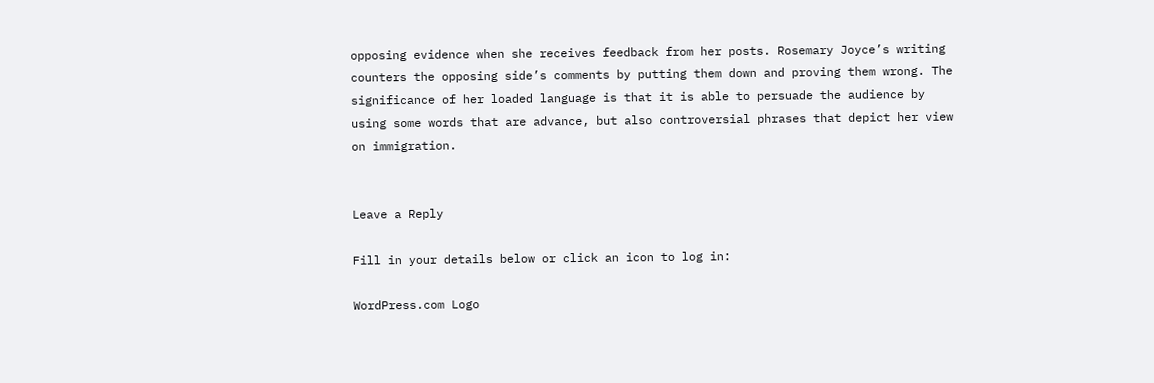opposing evidence when she receives feedback from her posts. Rosemary Joyce’s writing counters the opposing side’s comments by putting them down and proving them wrong. The significance of her loaded language is that it is able to persuade the audience by using some words that are advance, but also controversial phrases that depict her view on immigration.


Leave a Reply

Fill in your details below or click an icon to log in:

WordPress.com Logo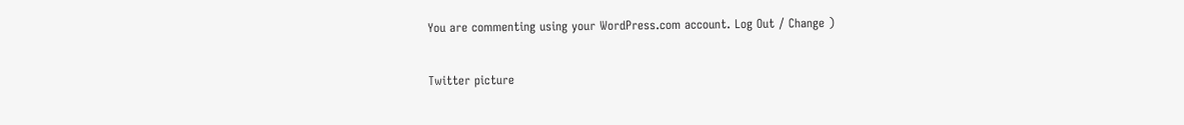You are commenting using your WordPress.com account. Log Out / Change )

Twitter picture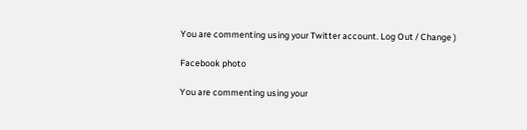You are commenting using your Twitter account. Log Out / Change )

Facebook photo

You are commenting using your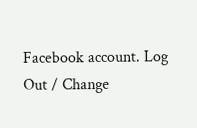Facebook account. Log Out / Change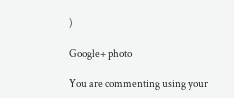)

Google+ photo

You are commenting using your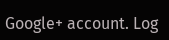Google+ account. Log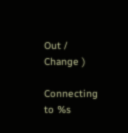Out / Change )

Connecting to %s